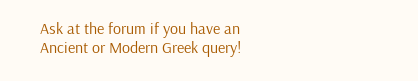Ask at the forum if you have an Ancient or Modern Greek query!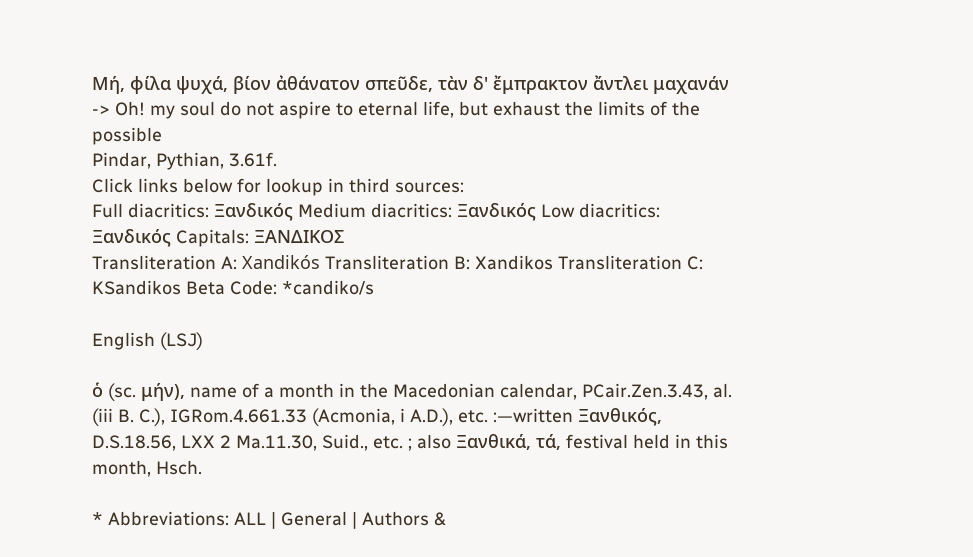Μή, φίλα ψυχά, βίον ἀθάνατον σπεῦδε, τὰν δ' ἔμπρακτον ἄντλει μαχανάν -> Oh! my soul do not aspire to eternal life, but exhaust the limits of the possible
Pindar, Pythian, 3.61f.
Click links below for lookup in third sources:
Full diacritics: Ξανδικός Medium diacritics: Ξανδικός Low diacritics: Ξανδικός Capitals: ΞΑΝΔΙΚΟΣ
Transliteration A: Xandikós Transliteration B: Xandikos Transliteration C: KSandikos Beta Code: *candiko/s

English (LSJ)

ὁ (sc. μήν), name of a month in the Macedonian calendar, PCair.Zen.3.43, al. (iii B. C.), IGRom.4.661.33 (Acmonia, i A.D.), etc. :—written Ξανθικός, D.S.18.56, LXX 2 Ma.11.30, Suid., etc. ; also Ξανθικά, τά, festival held in this month, Hsch.

* Abbreviations: ALL | General | Authors &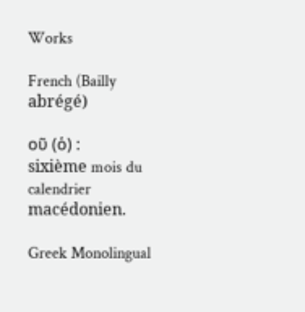Works

French (Bailly abrégé)

οῦ (ὁ) :
sixième mois du calendrier macédonien.

Greek Monolingual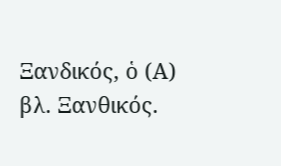Ξανδικός, ὁ (Α)
βλ. Ξανθικός.